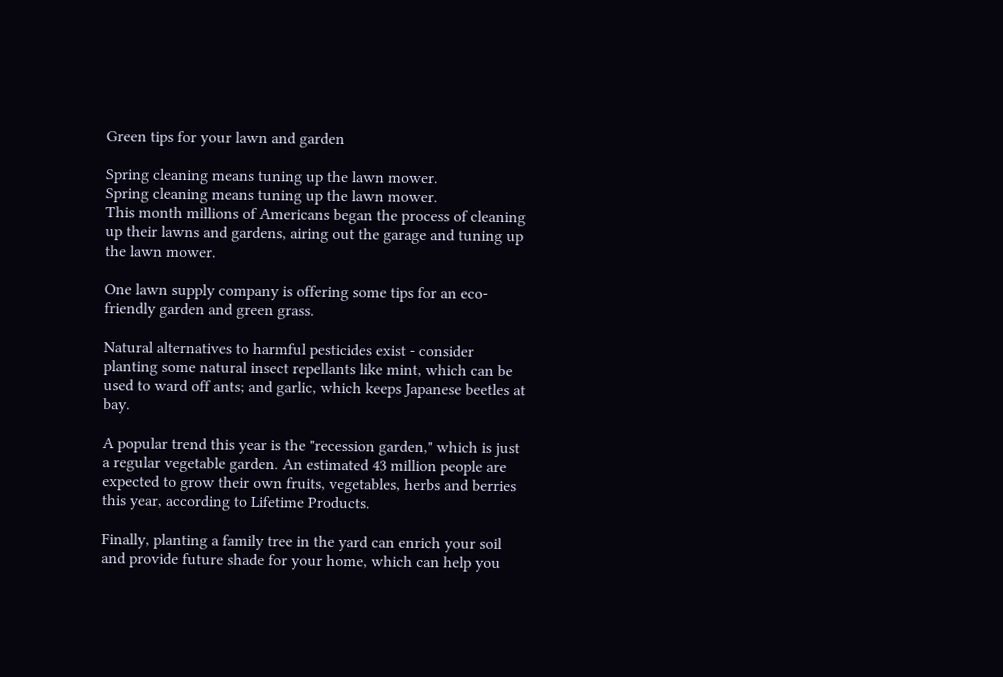Green tips for your lawn and garden

Spring cleaning means tuning up the lawn mower.
Spring cleaning means tuning up the lawn mower.
This month millions of Americans began the process of cleaning up their lawns and gardens, airing out the garage and tuning up the lawn mower.

One lawn supply company is offering some tips for an eco-friendly garden and green grass.

Natural alternatives to harmful pesticides exist - consider planting some natural insect repellants like mint, which can be used to ward off ants; and garlic, which keeps Japanese beetles at bay.

A popular trend this year is the "recession garden," which is just a regular vegetable garden. An estimated 43 million people are expected to grow their own fruits, vegetables, herbs and berries this year, according to Lifetime Products.

Finally, planting a family tree in the yard can enrich your soil and provide future shade for your home, which can help you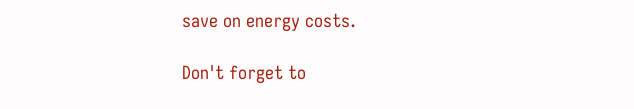save on energy costs.

Don't forget to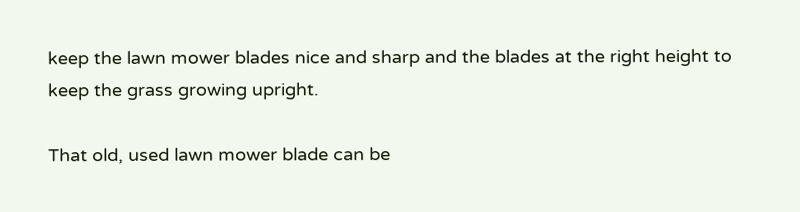keep the lawn mower blades nice and sharp and the blades at the right height to keep the grass growing upright.

That old, used lawn mower blade can be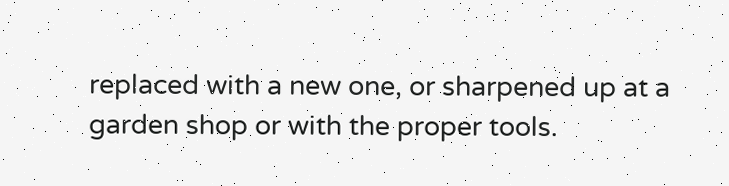replaced with a new one, or sharpened up at a garden shop or with the proper tools.